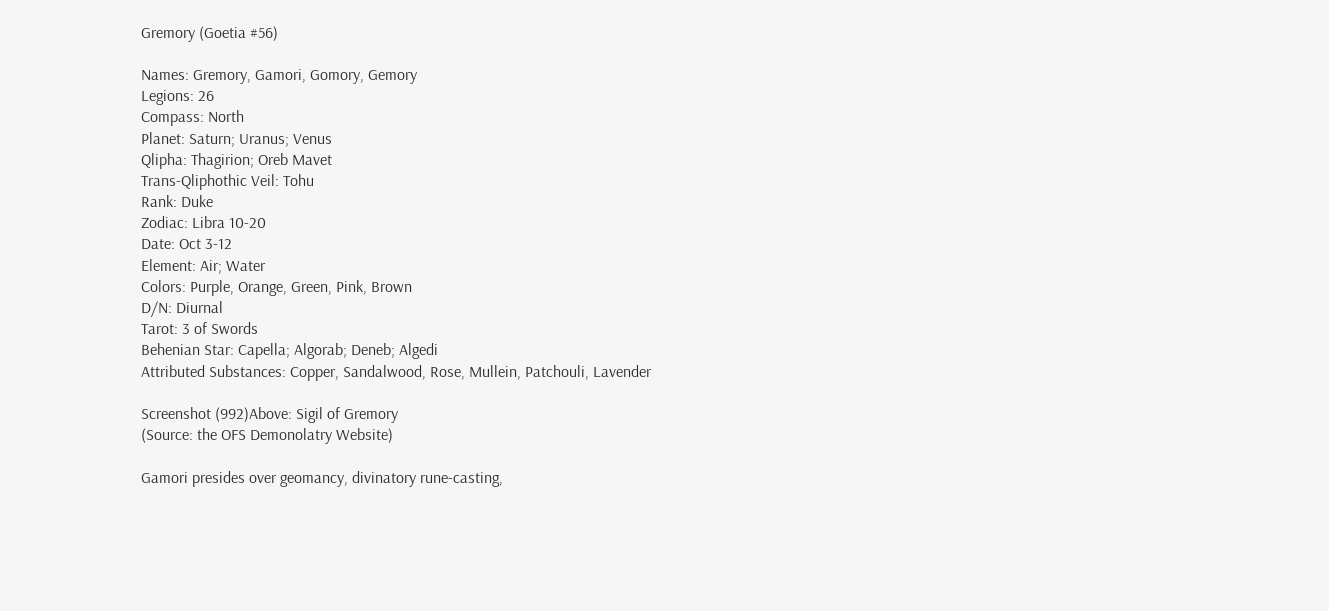Gremory (Goetia #56)

Names: Gremory, Gamori, Gomory, Gemory
Legions: 26
Compass: North
Planet: Saturn; Uranus; Venus
Qlipha: Thagirion; Oreb Mavet
Trans-Qliphothic Veil: Tohu
Rank: Duke
Zodiac: Libra 10-20
Date: Oct 3-12
Element: Air; Water
Colors: Purple, Orange, Green, Pink, Brown
D/N: Diurnal
Tarot: 3 of Swords
Behenian Star: Capella; Algorab; Deneb; Algedi
Attributed Substances: Copper, Sandalwood, Rose, Mullein, Patchouli, Lavender

Screenshot (992)Above: Sigil of Gremory
(Source: the OFS Demonolatry Website)

Gamori presides over geomancy, divinatory rune-casting,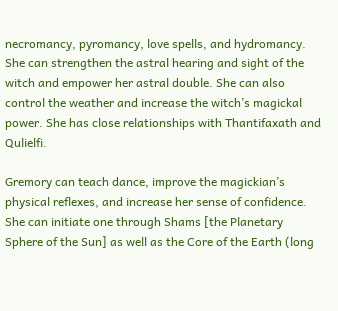necromancy, pyromancy, love spells, and hydromancy. She can strengthen the astral hearing and sight of the witch and empower her astral double. She can also control the weather and increase the witch’s magickal power. She has close relationships with Thantifaxath and Qulielfi.

Gremory can teach dance, improve the magickian’s physical reflexes, and increase her sense of confidence. She can initiate one through Shams [the Planetary Sphere of the Sun] as well as the Core of the Earth (long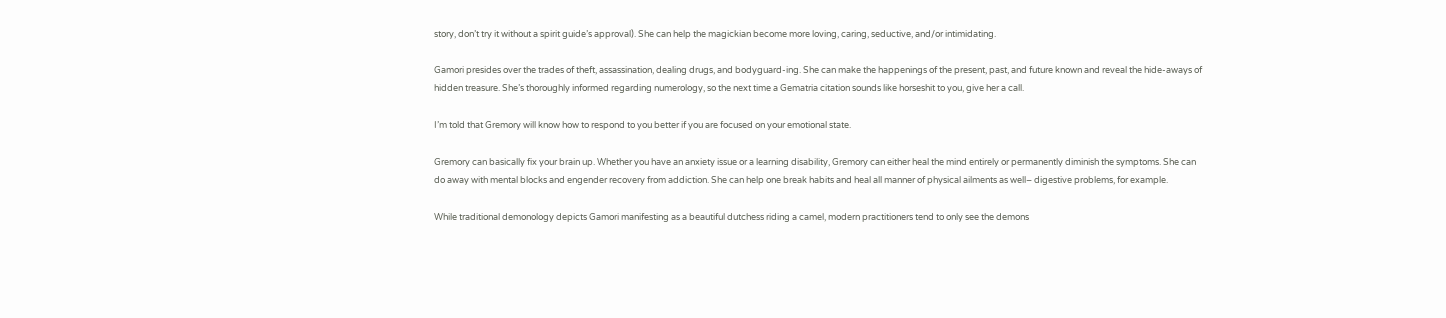story, don’t try it without a spirit guide’s approval). She can help the magickian become more loving, caring, seductive, and/or intimidating.

Gamori presides over the trades of theft, assassination, dealing drugs, and bodyguard-ing. She can make the happenings of the present, past, and future known and reveal the hide-aways of hidden treasure. She’s thoroughly informed regarding numerology, so the next time a Gematria citation sounds like horseshit to you, give her a call.

I’m told that Gremory will know how to respond to you better if you are focused on your emotional state.

Gremory can basically fix your brain up. Whether you have an anxiety issue or a learning disability, Gremory can either heal the mind entirely or permanently diminish the symptoms. She can do away with mental blocks and engender recovery from addiction. She can help one break habits and heal all manner of physical ailments as well– digestive problems, for example.

While traditional demonology depicts Gamori manifesting as a beautiful dutchess riding a camel, modern practitioners tend to only see the demons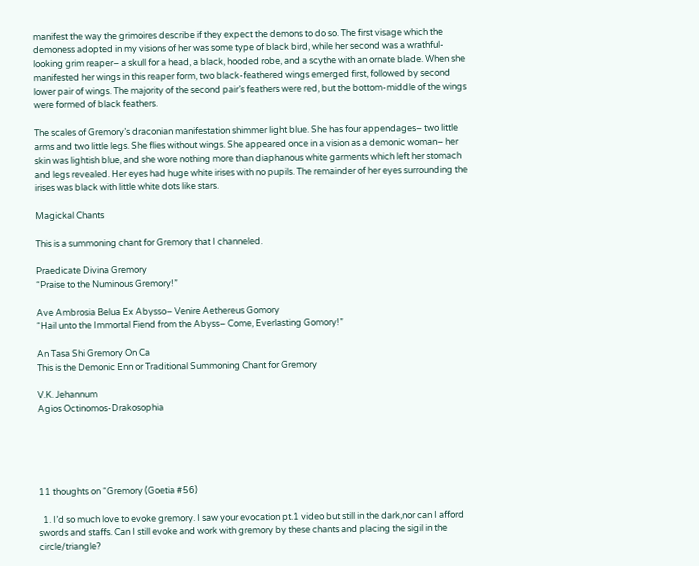manifest the way the grimoires describe if they expect the demons to do so. The first visage which the demoness adopted in my visions of her was some type of black bird, while her second was a wrathful-looking grim reaper– a skull for a head, a black, hooded robe, and a scythe with an ornate blade. When she manifested her wings in this reaper form, two black-feathered wings emerged first, followed by second lower pair of wings. The majority of the second pair’s feathers were red, but the bottom-middle of the wings were formed of black feathers.

The scales of Gremory’s draconian manifestation shimmer light blue. She has four appendages– two little arms and two little legs. She flies without wings. She appeared once in a vision as a demonic woman– her skin was lightish blue, and she wore nothing more than diaphanous white garments which left her stomach and legs revealed. Her eyes had huge white irises with no pupils. The remainder of her eyes surrounding the irises was black with little white dots like stars.

Magickal Chants

This is a summoning chant for Gremory that I channeled.

Praedicate Divina Gremory
“Praise to the Numinous Gremory!”

Ave Ambrosia Belua Ex Abysso– Venire Aethereus Gomory
“Hail unto the Immortal Fiend from the Abyss– Come, Everlasting Gomory!”

An Tasa Shi Gremory On Ca
This is the Demonic Enn or Traditional Summoning Chant for Gremory

V.K. Jehannum
Agios Octinomos-Drakosophia





11 thoughts on “Gremory (Goetia #56)

  1. I’d so much love to evoke gremory. I saw your evocation pt.1 video but still in the dark,nor can I afford swords and staffs. Can I still evoke and work with gremory by these chants and placing the sigil in the circle/triangle?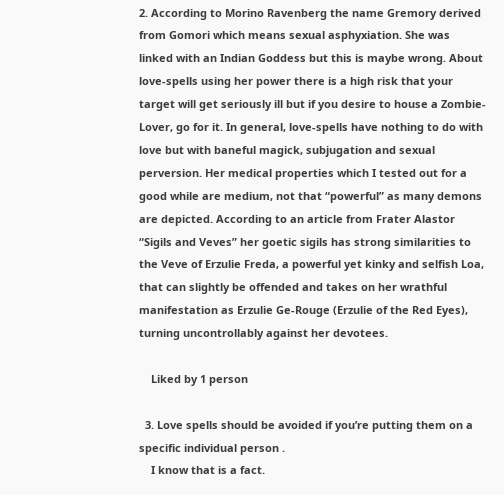2. According to Morino Ravenberg the name Gremory derived from Gomori which means sexual asphyxiation. She was linked with an Indian Goddess but this is maybe wrong. About love-spells using her power there is a high risk that your target will get seriously ill but if you desire to house a Zombie-Lover, go for it. In general, love-spells have nothing to do with love but with baneful magick, subjugation and sexual perversion. Her medical properties which I tested out for a good while are medium, not that “powerful” as many demons are depicted. According to an article from Frater Alastor “Sigils and Veves” her goetic sigils has strong similarities to the Veve of Erzulie Freda, a powerful yet kinky and selfish Loa, that can slightly be offended and takes on her wrathful manifestation as Erzulie Ge-Rouge (Erzulie of the Red Eyes), turning uncontrollably against her devotees.

    Liked by 1 person

  3. Love spells should be avoided if you’re putting them on a specific individual person .
    I know that is a fact.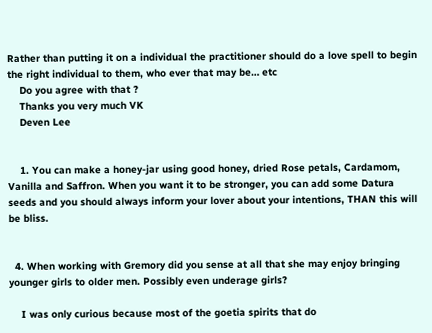Rather than putting it on a individual the practitioner should do a love spell to begin the right individual to them, who ever that may be… etc
    Do you agree with that ?
    Thanks you very much VK
    Deven Lee


    1. You can make a honey-jar using good honey, dried Rose petals, Cardamom, Vanilla and Saffron. When you want it to be stronger, you can add some Datura seeds and you should always inform your lover about your intentions, THAN this will be bliss.


  4. When working with Gremory did you sense at all that she may enjoy bringing younger girls to older men. Possibly even underage girls?

    I was only curious because most of the goetia spirits that do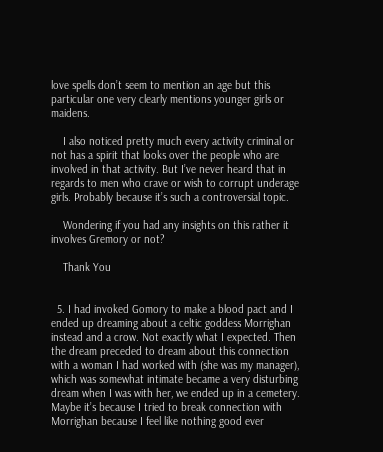love spells don’t seem to mention an age but this particular one very clearly mentions younger girls or maidens.

    I also noticed pretty much every activity criminal or not has a spirit that looks over the people who are involved in that activity. But I’ve never heard that in regards to men who crave or wish to corrupt underage girls. Probably because it’s such a controversial topic.

    Wondering if you had any insights on this rather it involves Gremory or not?

    Thank You


  5. I had invoked Gomory to make a blood pact and I ended up dreaming about a celtic goddess Morrighan instead and a crow. Not exactly what I expected. Then the dream preceded to dream about this connection with a woman I had worked with (she was my manager), which was somewhat intimate became a very disturbing dream when I was with her, we ended up in a cemetery. Maybe it’s because I tried to break connection with Morrighan because I feel like nothing good ever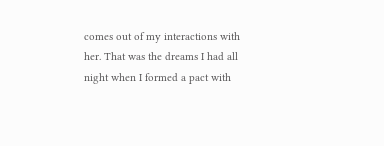comes out of my interactions with her. That was the dreams I had all night when I formed a pact with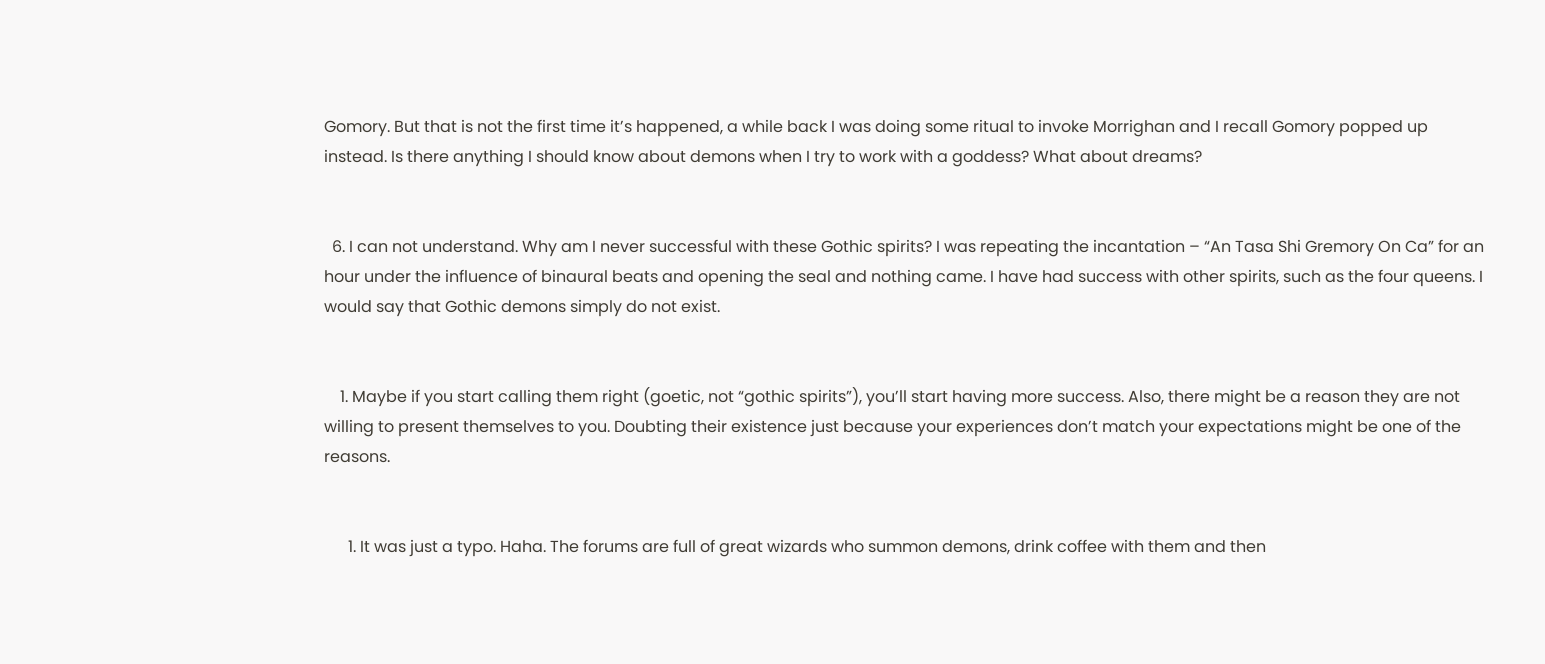Gomory. But that is not the first time it’s happened, a while back I was doing some ritual to invoke Morrighan and I recall Gomory popped up instead. Is there anything I should know about demons when I try to work with a goddess? What about dreams?


  6. I can not understand. Why am I never successful with these Gothic spirits? I was repeating the incantation – “An Tasa Shi Gremory On Ca” for an hour under the influence of binaural beats and opening the seal and nothing came. I have had success with other spirits, such as the four queens. I would say that Gothic demons simply do not exist.


    1. Maybe if you start calling them right (goetic, not “gothic spirits”), you’ll start having more success. Also, there might be a reason they are not willing to present themselves to you. Doubting their existence just because your experiences don’t match your expectations might be one of the reasons.


      1. It was just a typo. Haha. The forums are full of great wizards who summon demons, drink coffee with them and then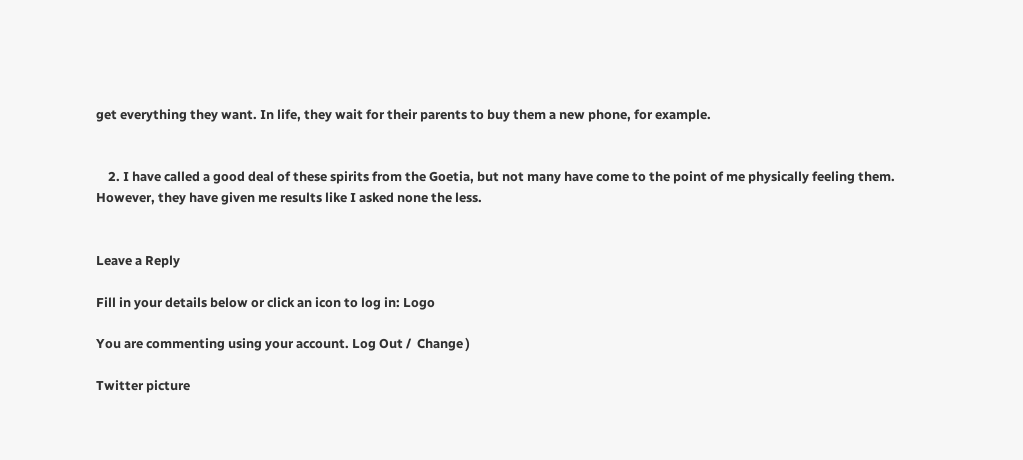get everything they want. In life, they wait for their parents to buy them a new phone, for example.


    2. I have called a good deal of these spirits from the Goetia, but not many have come to the point of me physically feeling them. However, they have given me results like I asked none the less.


Leave a Reply

Fill in your details below or click an icon to log in: Logo

You are commenting using your account. Log Out /  Change )

Twitter picture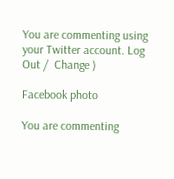You are commenting using your Twitter account. Log Out /  Change )

Facebook photo

You are commenting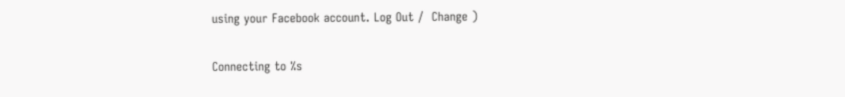using your Facebook account. Log Out /  Change )

Connecting to %s